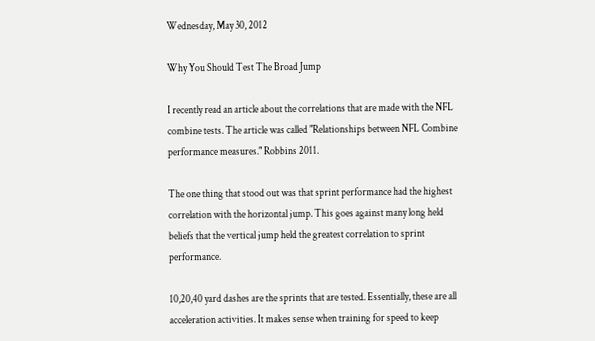Wednesday, May 30, 2012

Why You Should Test The Broad Jump

I recently read an article about the correlations that are made with the NFL combine tests. The article was called "Relationships between NFL Combine performance measures." Robbins 2011.

The one thing that stood out was that sprint performance had the highest correlation with the horizontal jump. This goes against many long held beliefs that the vertical jump held the greatest correlation to sprint performance.

10,20,40 yard dashes are the sprints that are tested. Essentially, these are all acceleration activities. It makes sense when training for speed to keep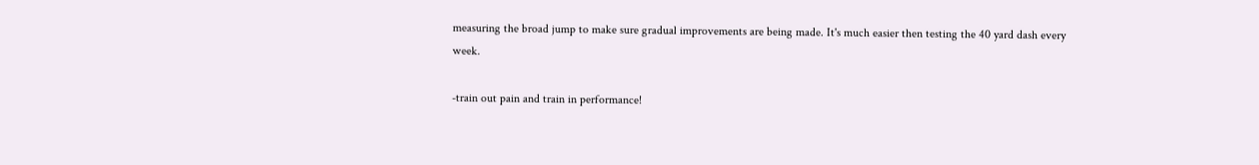measuring the broad jump to make sure gradual improvements are being made. It's much easier then testing the 40 yard dash every week.

-train out pain and train in performance!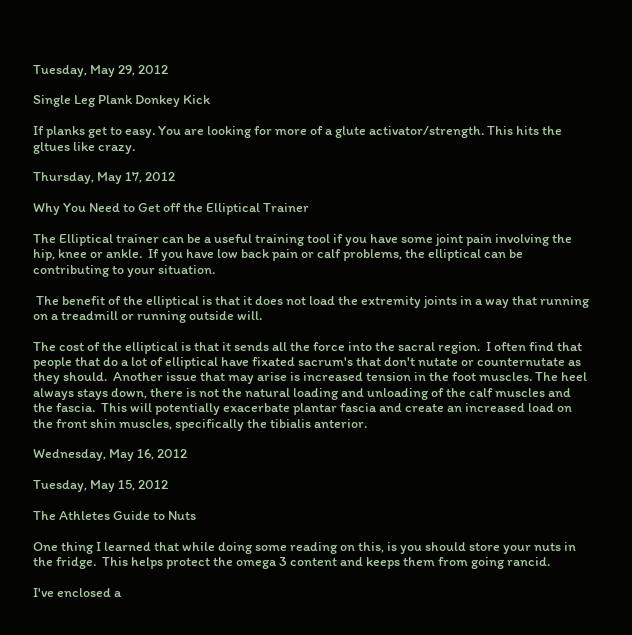Tuesday, May 29, 2012

Single Leg Plank Donkey Kick

If planks get to easy. You are looking for more of a glute activator/strength. This hits the gltues like crazy.

Thursday, May 17, 2012

Why You Need to Get off the Elliptical Trainer

The Elliptical trainer can be a useful training tool if you have some joint pain involving the hip, knee or ankle.  If you have low back pain or calf problems, the elliptical can be contributing to your situation.

 The benefit of the elliptical is that it does not load the extremity joints in a way that running on a treadmill or running outside will.

The cost of the elliptical is that it sends all the force into the sacral region.  I often find that people that do a lot of elliptical have fixated sacrum's that don't nutate or counternutate as they should.  Another issue that may arise is increased tension in the foot muscles. The heel always stays down, there is not the natural loading and unloading of the calf muscles and the fascia.  This will potentially exacerbate plantar fascia and create an increased load on the front shin muscles, specifically the tibialis anterior.

Wednesday, May 16, 2012

Tuesday, May 15, 2012

The Athletes Guide to Nuts

One thing I learned that while doing some reading on this, is you should store your nuts in the fridge.  This helps protect the omega 3 content and keeps them from going rancid.

I've enclosed a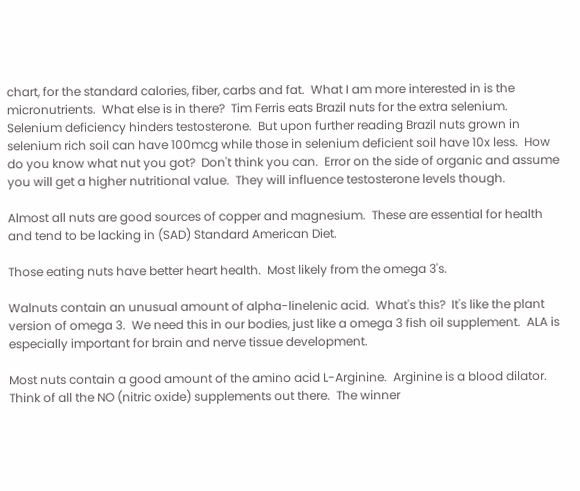chart, for the standard calories, fiber, carbs and fat.  What I am more interested in is the micronutrients.  What else is in there?  Tim Ferris eats Brazil nuts for the extra selenium.  Selenium deficiency hinders testosterone.  But upon further reading Brazil nuts grown in selenium rich soil can have 100mcg while those in selenium deficient soil have 10x less.  How do you know what nut you got?  Don't think you can.  Error on the side of organic and assume you will get a higher nutritional value.  They will influence testosterone levels though.

Almost all nuts are good sources of copper and magnesium.  These are essential for health and tend to be lacking in (SAD) Standard American Diet.

Those eating nuts have better heart health.  Most likely from the omega 3's.

Walnuts contain an unusual amount of alpha-linelenic acid.  What's this?  It's like the plant version of omega 3.  We need this in our bodies, just like a omega 3 fish oil supplement.  ALA is especially important for brain and nerve tissue development.

Most nuts contain a good amount of the amino acid L-Arginine.  Arginine is a blood dilator. Think of all the NO (nitric oxide) supplements out there.  The winner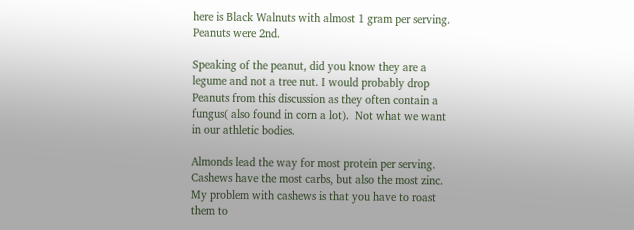here is Black Walnuts with almost 1 gram per serving.  Peanuts were 2nd.

Speaking of the peanut, did you know they are a legume and not a tree nut. I would probably drop Peanuts from this discussion as they often contain a fungus( also found in corn a lot).  Not what we want in our athletic bodies.

Almonds lead the way for most protein per serving.  Cashews have the most carbs, but also the most zinc.  My problem with cashews is that you have to roast them to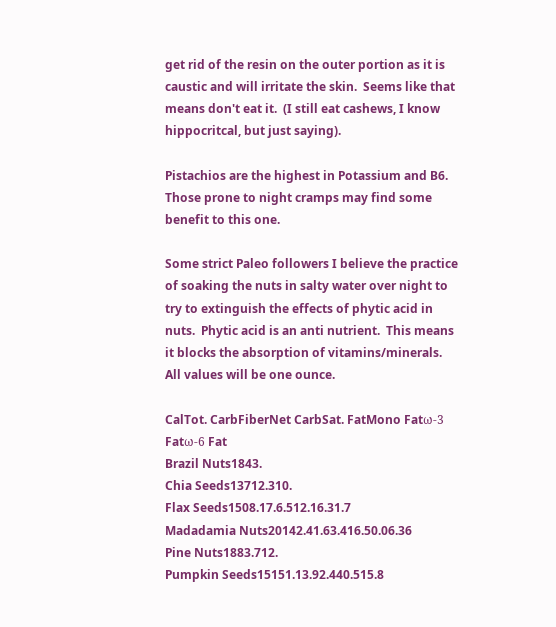get rid of the resin on the outer portion as it is caustic and will irritate the skin.  Seems like that means don't eat it.  (I still eat cashews, I know hippocritcal, but just saying).

Pistachios are the highest in Potassium and B6.  Those prone to night cramps may find some benefit to this one.

Some strict Paleo followers I believe the practice of soaking the nuts in salty water over night to try to extinguish the effects of phytic acid in nuts.  Phytic acid is an anti nutrient.  This means it blocks the absorption of vitamins/minerals.
All values will be one ounce.

CalTot. CarbFiberNet CarbSat. FatMono Fatω-3 Fatω-6 Fat
Brazil Nuts1843.
Chia Seeds13712.310.
Flax Seeds1508.17.6.512.16.31.7
Madadamia Nuts20142.41.63.416.50.06.36
Pine Nuts1883.712.
Pumpkin Seeds15151.13.92.440.515.8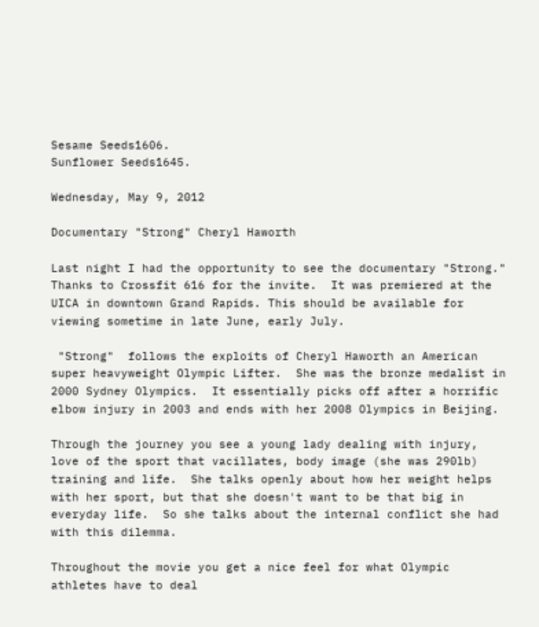Sesame Seeds1606.
Sunflower Seeds1645.

Wednesday, May 9, 2012

Documentary "Strong" Cheryl Haworth

Last night I had the opportunity to see the documentary "Strong."  Thanks to Crossfit 616 for the invite.  It was premiered at the UICA in downtown Grand Rapids. This should be available for viewing sometime in late June, early July.

 "Strong"  follows the exploits of Cheryl Haworth an American super heavyweight Olympic Lifter.  She was the bronze medalist in 2000 Sydney Olympics.  It essentially picks off after a horrific elbow injury in 2003 and ends with her 2008 Olympics in Beijing.

Through the journey you see a young lady dealing with injury, love of the sport that vacillates, body image (she was 290lb) training and life.  She talks openly about how her weight helps with her sport, but that she doesn't want to be that big in everyday life.  So she talks about the internal conflict she had with this dilemma.

Throughout the movie you get a nice feel for what Olympic athletes have to deal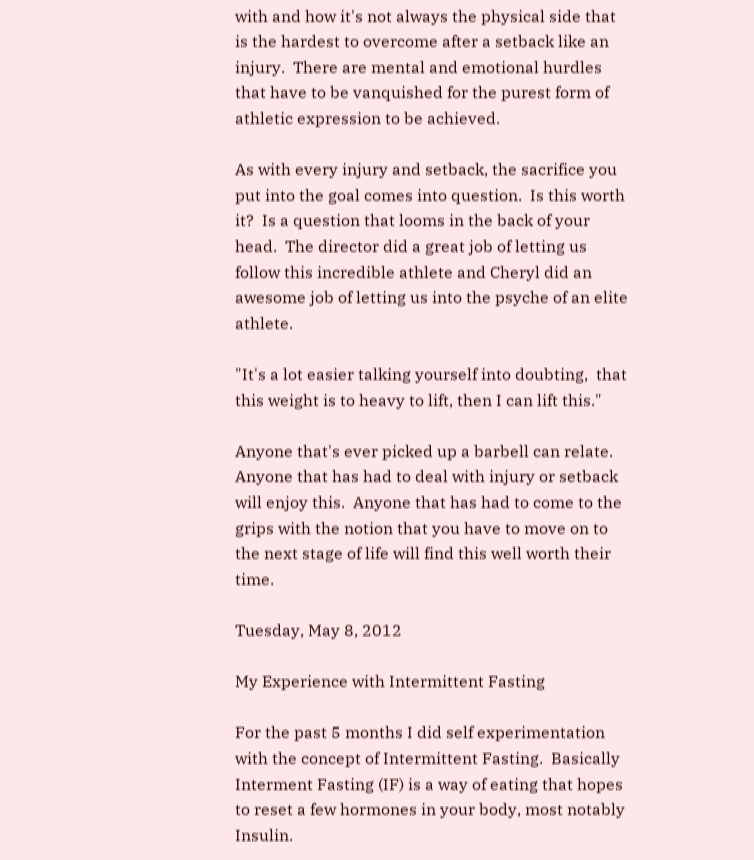with and how it's not always the physical side that is the hardest to overcome after a setback like an injury.  There are mental and emotional hurdles that have to be vanquished for the purest form of athletic expression to be achieved.

As with every injury and setback, the sacrifice you put into the goal comes into question.  Is this worth it?  Is a question that looms in the back of your head.  The director did a great job of letting us follow this incredible athlete and Cheryl did an awesome job of letting us into the psyche of an elite athlete.

"It's a lot easier talking yourself into doubting,  that this weight is to heavy to lift, then I can lift this."

Anyone that's ever picked up a barbell can relate.  Anyone that has had to deal with injury or setback will enjoy this.  Anyone that has had to come to the grips with the notion that you have to move on to the next stage of life will find this well worth their time.

Tuesday, May 8, 2012

My Experience with Intermittent Fasting

For the past 5 months I did self experimentation with the concept of Intermittent Fasting.  Basically Interment Fasting (IF) is a way of eating that hopes to reset a few hormones in your body, most notably Insulin.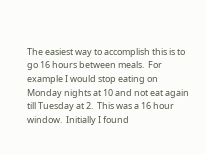The easiest way to accomplish this is to go 16 hours between meals.  For example I would stop eating on Monday nights at 10 and not eat again till Tuesday at 2.  This was a 16 hour window.  Initially I found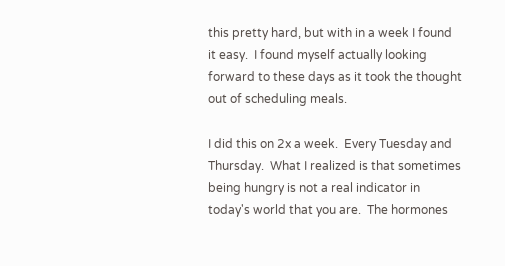this pretty hard, but with in a week I found it easy.  I found myself actually looking  forward to these days as it took the thought out of scheduling meals.

I did this on 2x a week.  Every Tuesday and Thursday.  What I realized is that sometimes being hungry is not a real indicator in today's world that you are.  The hormones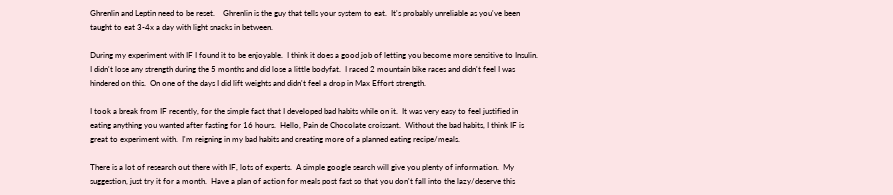Ghrenlin and Leptin need to be reset.    Ghrenlin is the guy that tells your system to eat.  It's probably unreliable as you've been taught to eat 3-4x a day with light snacks in between.

During my experiment with IF I found it to be enjoyable.  I think it does a good job of letting you become more sensitive to Insulin.  I didn't lose any strength during the 5 months and did lose a little bodyfat.  I raced 2 mountain bike races and didn't feel I was hindered on this.  On one of the days I did lift weights and didn't feel a drop in Max Effort strength.

I took a break from IF recently, for the simple fact that I developed bad habits while on it.  It was very easy to feel justified in eating anything you wanted after fasting for 16 hours.  Hello, Pain de Chocolate croissant.  Without the bad habits, I think IF is great to experiment with.  I'm reigning in my bad habits and creating more of a planned eating recipe/meals.

There is a lot of research out there with IF, lots of experts.  A simple google search will give you plenty of information.  My suggestion, just try it for a month.  Have a plan of action for meals post fast so that you don't fall into the lazy/deserve this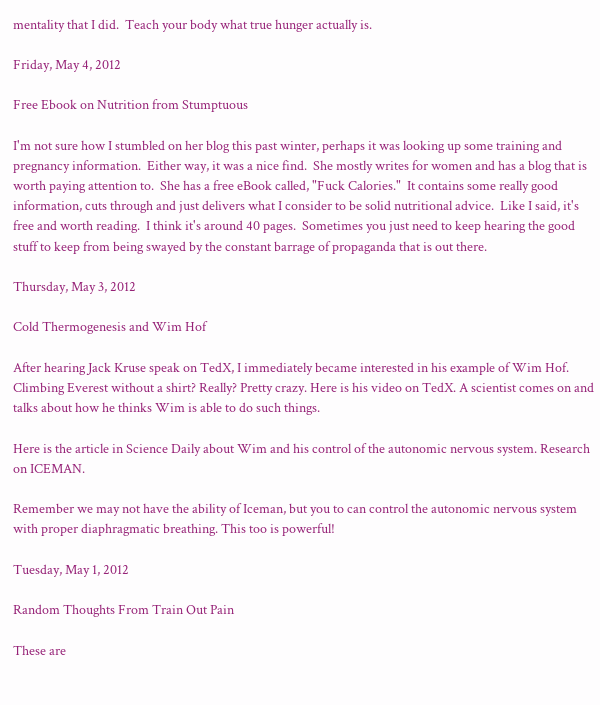mentality that I did.  Teach your body what true hunger actually is.

Friday, May 4, 2012

Free Ebook on Nutrition from Stumptuous

I'm not sure how I stumbled on her blog this past winter, perhaps it was looking up some training and pregnancy information.  Either way, it was a nice find.  She mostly writes for women and has a blog that is worth paying attention to.  She has a free eBook called, "Fuck Calories."  It contains some really good information, cuts through and just delivers what I consider to be solid nutritional advice.  Like I said, it's free and worth reading.  I think it's around 40 pages.  Sometimes you just need to keep hearing the good stuff to keep from being swayed by the constant barrage of propaganda that is out there.

Thursday, May 3, 2012

Cold Thermogenesis and Wim Hof

After hearing Jack Kruse speak on TedX, I immediately became interested in his example of Wim Hof. Climbing Everest without a shirt? Really? Pretty crazy. Here is his video on TedX. A scientist comes on and talks about how he thinks Wim is able to do such things.

Here is the article in Science Daily about Wim and his control of the autonomic nervous system. Research on ICEMAN.

Remember we may not have the ability of Iceman, but you to can control the autonomic nervous system with proper diaphragmatic breathing. This too is powerful!

Tuesday, May 1, 2012

Random Thoughts From Train Out Pain

These are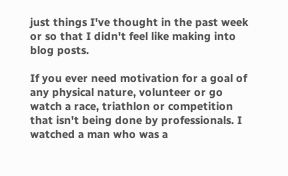just things I've thought in the past week or so that I didn't feel like making into blog posts.

If you ever need motivation for a goal of any physical nature, volunteer or go watch a race, triathlon or competition that isn't being done by professionals. I watched a man who was a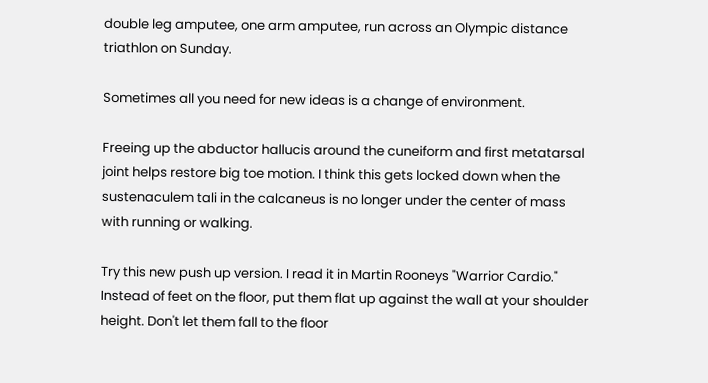double leg amputee, one arm amputee, run across an Olympic distance triathlon on Sunday.

Sometimes all you need for new ideas is a change of environment.

Freeing up the abductor hallucis around the cuneiform and first metatarsal joint helps restore big toe motion. I think this gets locked down when the sustenaculem tali in the calcaneus is no longer under the center of mass with running or walking.

Try this new push up version. I read it in Martin Rooneys "Warrior Cardio." Instead of feet on the floor, put them flat up against the wall at your shoulder height. Don't let them fall to the floor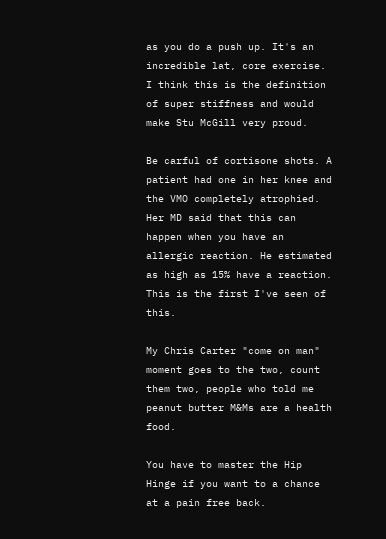as you do a push up. It's an incredible lat, core exercise. I think this is the definition of super stiffness and would make Stu McGill very proud.

Be carful of cortisone shots. A patient had one in her knee and the VMO completely atrophied. Her MD said that this can happen when you have an allergic reaction. He estimated as high as 15% have a reaction. This is the first I've seen of this.

My Chris Carter "come on man" moment goes to the two, count them two, people who told me peanut butter M&Ms are a health food.

You have to master the Hip Hinge if you want to a chance at a pain free back.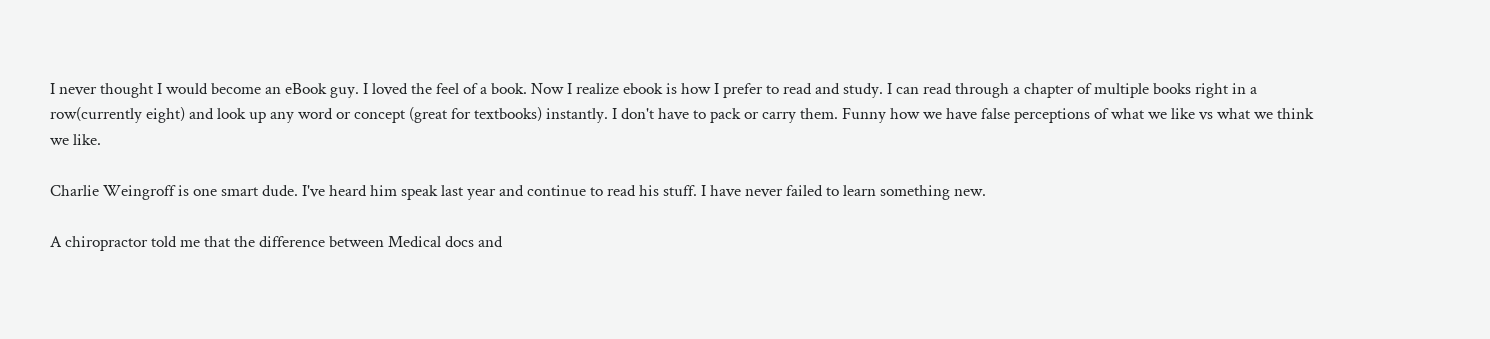I never thought I would become an eBook guy. I loved the feel of a book. Now I realize ebook is how I prefer to read and study. I can read through a chapter of multiple books right in a row(currently eight) and look up any word or concept (great for textbooks) instantly. I don't have to pack or carry them. Funny how we have false perceptions of what we like vs what we think we like.

Charlie Weingroff is one smart dude. I've heard him speak last year and continue to read his stuff. I have never failed to learn something new.

A chiropractor told me that the difference between Medical docs and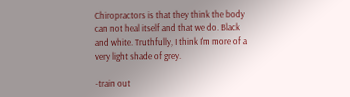Chiropractors is that they think the body can not heal itself and that we do. Black and white. Truthfully, I think I'm more of a very light shade of grey.

-train out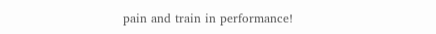pain and train in performance!